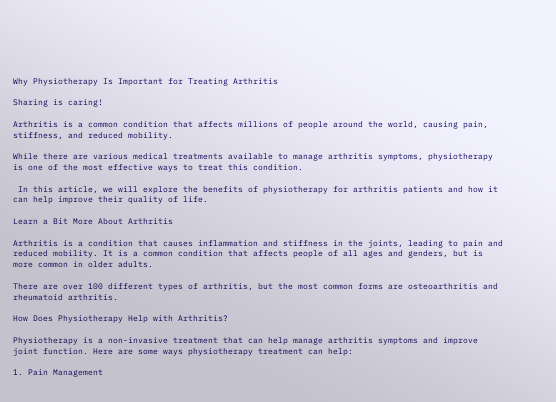Why Physiotherapy Is Important for Treating Arthritis

Sharing is caring!

Arthritis is a common condition that affects millions of people around the world, causing pain, stiffness, and reduced mobility.

While there are various medical treatments available to manage arthritis symptoms, physiotherapy is one of the most effective ways to treat this condition.

 In this article, we will explore the benefits of physiotherapy for arthritis patients and how it can help improve their quality of life.

Learn a Bit More About Arthritis

Arthritis is a condition that causes inflammation and stiffness in the joints, leading to pain and reduced mobility. It is a common condition that affects people of all ages and genders, but is more common in older adults.

There are over 100 different types of arthritis, but the most common forms are osteoarthritis and rheumatoid arthritis.

How Does Physiotherapy Help with Arthritis?

Physiotherapy is a non-invasive treatment that can help manage arthritis symptoms and improve joint function. Here are some ways physiotherapy treatment can help:

1. Pain Management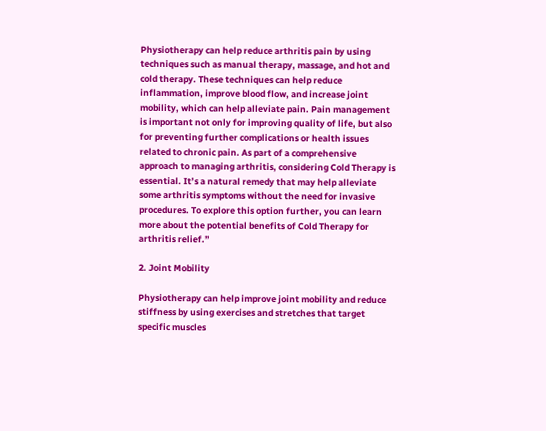Physiotherapy can help reduce arthritis pain by using techniques such as manual therapy, massage, and hot and cold therapy. These techniques can help reduce inflammation, improve blood flow, and increase joint mobility, which can help alleviate pain. Pain management is important not only for improving quality of life, but also for preventing further complications or health issues related to chronic pain. As part of a comprehensive approach to managing arthritis, considering Cold Therapy is essential. It’s a natural remedy that may help alleviate some arthritis symptoms without the need for invasive procedures. To explore this option further, you can learn more about the potential benefits of Cold Therapy for arthritis relief.”

2. Joint Mobility

Physiotherapy can help improve joint mobility and reduce stiffness by using exercises and stretches that target specific muscles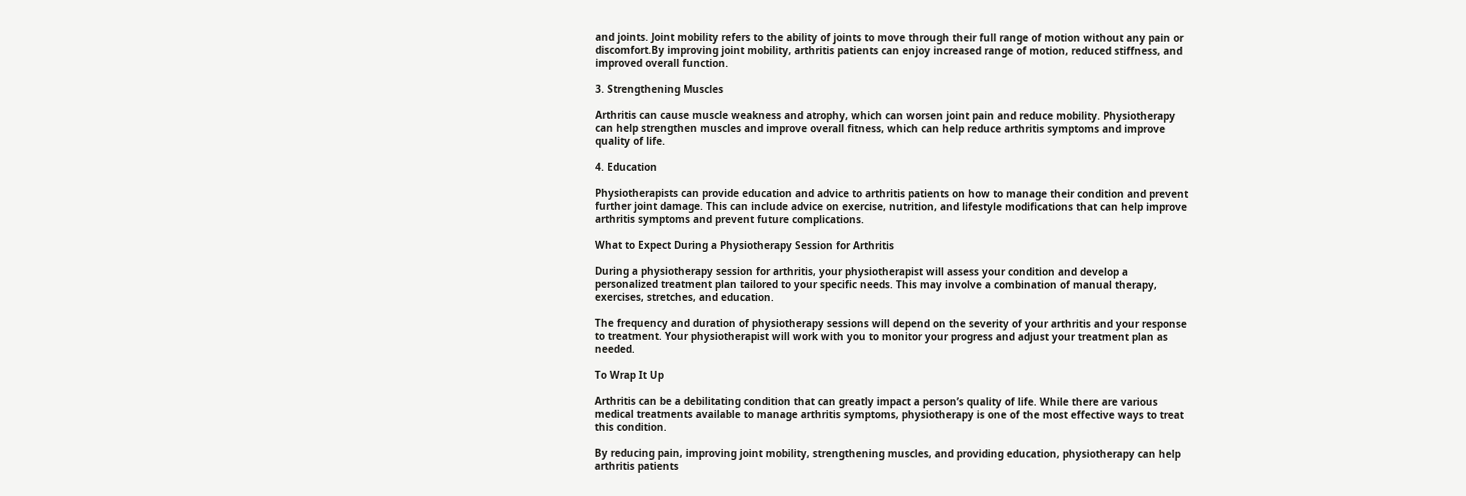and joints. Joint mobility refers to the ability of joints to move through their full range of motion without any pain or discomfort.By improving joint mobility, arthritis patients can enjoy increased range of motion, reduced stiffness, and improved overall function.

3. Strengthening Muscles

Arthritis can cause muscle weakness and atrophy, which can worsen joint pain and reduce mobility. Physiotherapy can help strengthen muscles and improve overall fitness, which can help reduce arthritis symptoms and improve quality of life.

4. Education

Physiotherapists can provide education and advice to arthritis patients on how to manage their condition and prevent further joint damage. This can include advice on exercise, nutrition, and lifestyle modifications that can help improve arthritis symptoms and prevent future complications.

What to Expect During a Physiotherapy Session for Arthritis

During a physiotherapy session for arthritis, your physiotherapist will assess your condition and develop a personalized treatment plan tailored to your specific needs. This may involve a combination of manual therapy, exercises, stretches, and education.

The frequency and duration of physiotherapy sessions will depend on the severity of your arthritis and your response to treatment. Your physiotherapist will work with you to monitor your progress and adjust your treatment plan as needed.

To Wrap It Up

Arthritis can be a debilitating condition that can greatly impact a person’s quality of life. While there are various medical treatments available to manage arthritis symptoms, physiotherapy is one of the most effective ways to treat this condition.

By reducing pain, improving joint mobility, strengthening muscles, and providing education, physiotherapy can help arthritis patients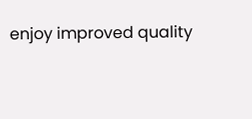enjoy improved quality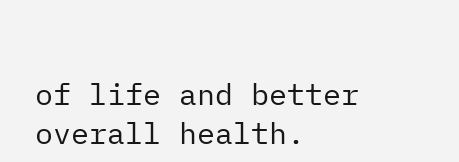of life and better overall health.